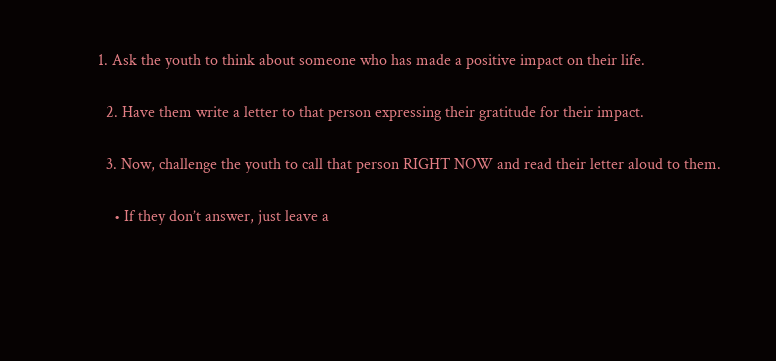1. Ask the youth to think about someone who has made a positive impact on their life.

  2. Have them write a letter to that person expressing their gratitude for their impact.

  3. Now, challenge the youth to call that person RIGHT NOW and read their letter aloud to them.

    • If they don’t answer, just leave a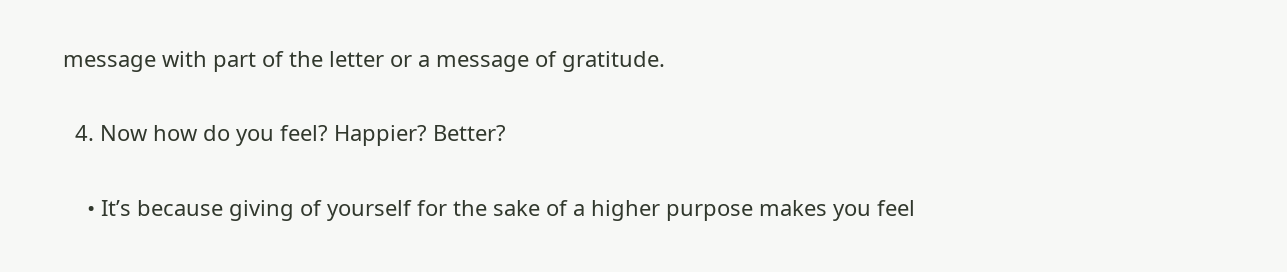message with part of the letter or a message of gratitude.

  4. Now how do you feel? Happier? Better?

    • It’s because giving of yourself for the sake of a higher purpose makes you feel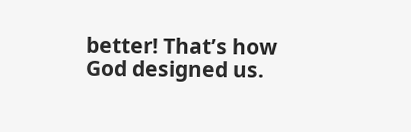better! That’s how God designed us.